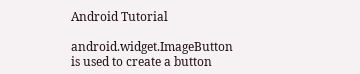Android Tutorial

android.widget.ImageButton is used to create a button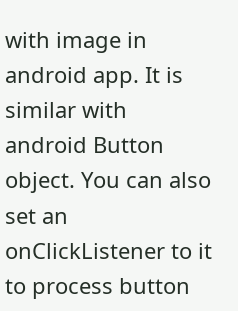with image in android app. It is similar with android Button object. You can also set an onClickListener to it to process button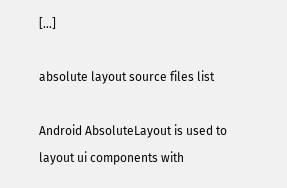[…]

absolute layout source files list

Android AbsoluteLayout is used to layout ui components with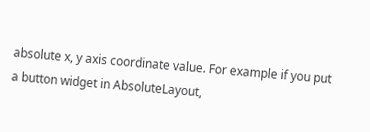absolute x, y axis coordinate value. For example if you put a button widget in AbsoluteLayout,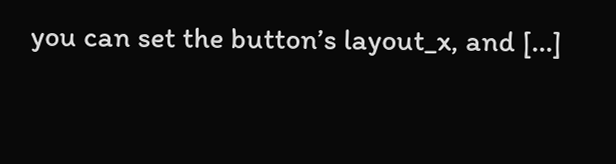you can set the button’s layout_x, and […]